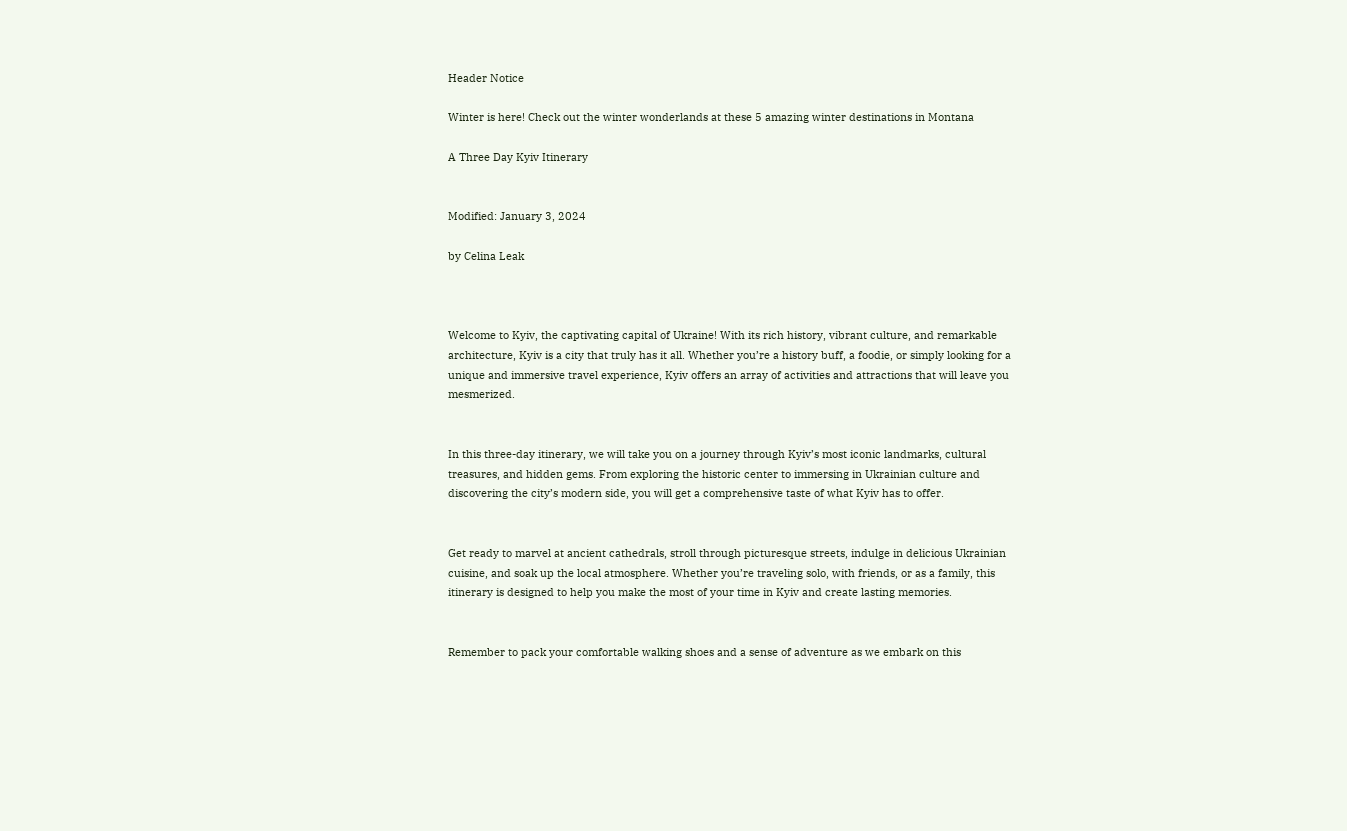Header Notice

Winter is here! Check out the winter wonderlands at these 5 amazing winter destinations in Montana

A Three Day Kyiv Itinerary


Modified: January 3, 2024

by Celina Leak



Welcome to Kyiv, the captivating capital of Ukraine! With its rich history, vibrant culture, and remarkable architecture, Kyiv is a city that truly has it all. Whether you’re a history buff, a foodie, or simply looking for a unique and immersive travel experience, Kyiv offers an array of activities and attractions that will leave you mesmerized.


In this three-day itinerary, we will take you on a journey through Kyiv’s most iconic landmarks, cultural treasures, and hidden gems. From exploring the historic center to immersing in Ukrainian culture and discovering the city’s modern side, you will get a comprehensive taste of what Kyiv has to offer.


Get ready to marvel at ancient cathedrals, stroll through picturesque streets, indulge in delicious Ukrainian cuisine, and soak up the local atmosphere. Whether you’re traveling solo, with friends, or as a family, this itinerary is designed to help you make the most of your time in Kyiv and create lasting memories.


Remember to pack your comfortable walking shoes and a sense of adventure as we embark on this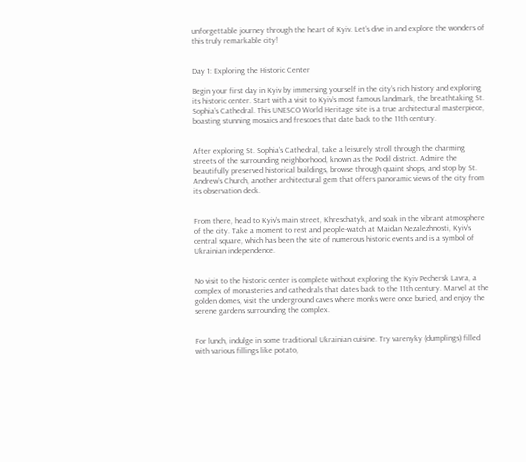unforgettable journey through the heart of Kyiv. Let’s dive in and explore the wonders of this truly remarkable city!


Day 1: Exploring the Historic Center

Begin your first day in Kyiv by immersing yourself in the city’s rich history and exploring its historic center. Start with a visit to Kyiv’s most famous landmark, the breathtaking St. Sophia’s Cathedral. This UNESCO World Heritage site is a true architectural masterpiece, boasting stunning mosaics and frescoes that date back to the 11th century.


After exploring St. Sophia’s Cathedral, take a leisurely stroll through the charming streets of the surrounding neighborhood, known as the Podil district. Admire the beautifully preserved historical buildings, browse through quaint shops, and stop by St. Andrew’s Church, another architectural gem that offers panoramic views of the city from its observation deck.


From there, head to Kyiv’s main street, Khreschatyk, and soak in the vibrant atmosphere of the city. Take a moment to rest and people-watch at Maidan Nezalezhnosti, Kyiv’s central square, which has been the site of numerous historic events and is a symbol of Ukrainian independence.


No visit to the historic center is complete without exploring the Kyiv Pechersk Lavra, a complex of monasteries and cathedrals that dates back to the 11th century. Marvel at the golden domes, visit the underground caves where monks were once buried, and enjoy the serene gardens surrounding the complex.


For lunch, indulge in some traditional Ukrainian cuisine. Try varenyky (dumplings) filled with various fillings like potato,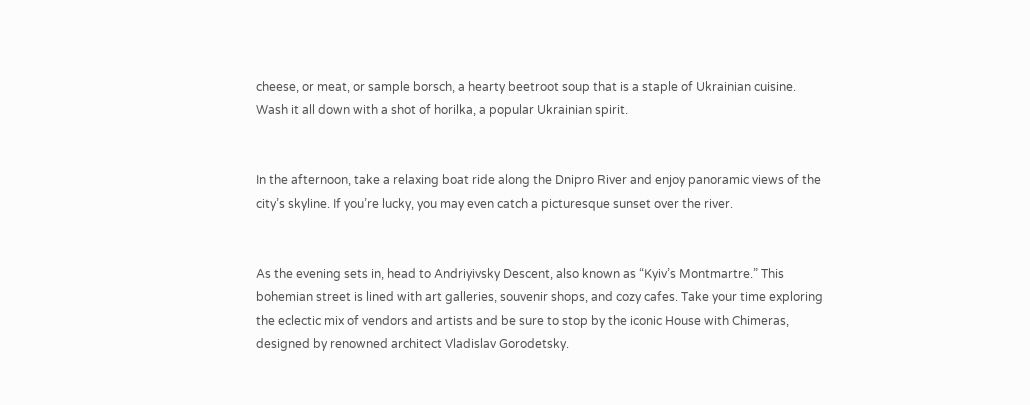cheese, or meat, or sample borsch, a hearty beetroot soup that is a staple of Ukrainian cuisine. Wash it all down with a shot of horilka, a popular Ukrainian spirit.


In the afternoon, take a relaxing boat ride along the Dnipro River and enjoy panoramic views of the city’s skyline. If you’re lucky, you may even catch a picturesque sunset over the river.


As the evening sets in, head to Andriyivsky Descent, also known as “Kyiv’s Montmartre.” This bohemian street is lined with art galleries, souvenir shops, and cozy cafes. Take your time exploring the eclectic mix of vendors and artists and be sure to stop by the iconic House with Chimeras, designed by renowned architect Vladislav Gorodetsky.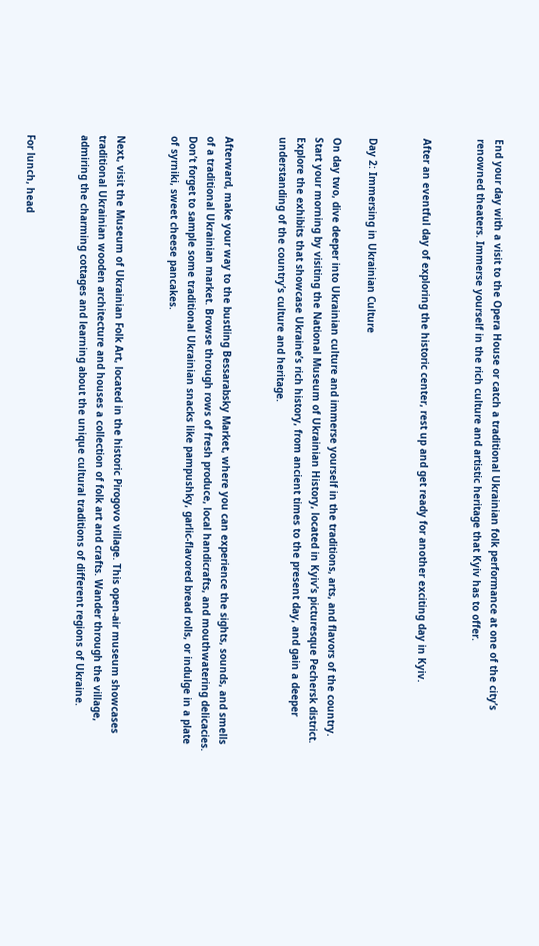End your day with a visit to the Opera House or catch a traditional Ukrainian folk performance at one of the city’s renowned theaters. Immerse yourself in the rich culture and artistic heritage that Kyiv has to offer.


After an eventful day of exploring the historic center, rest up and get ready for another exciting day in Kyiv.


Day 2: Immersing in Ukrainian Culture

On day two, dive deeper into Ukrainian culture and immerse yourself in the traditions, arts, and flavors of the country. Start your morning by visiting the National Museum of Ukrainian History, located in Kyiv’s picturesque Pechersk district. Explore the exhibits that showcase Ukraine’s rich history, from ancient times to the present day, and gain a deeper understanding of the country’s culture and heritage.


Afterward, make your way to the bustling Bessarabsky Market, where you can experience the sights, sounds, and smells of a traditional Ukrainian market. Browse through rows of fresh produce, local handicrafts, and mouthwatering delicacies. Don’t forget to sample some traditional Ukrainian snacks like pampushky, garlic-flavored bread rolls, or indulge in a plate of syrniki, sweet cheese pancakes.


Next, visit the Museum of Ukrainian Folk Art, located in the historic Pirogovo village. This open-air museum showcases traditional Ukrainian wooden architecture and houses a collection of folk art and crafts. Wander through the village, admiring the charming cottages and learning about the unique cultural traditions of different regions of Ukraine.


For lunch, head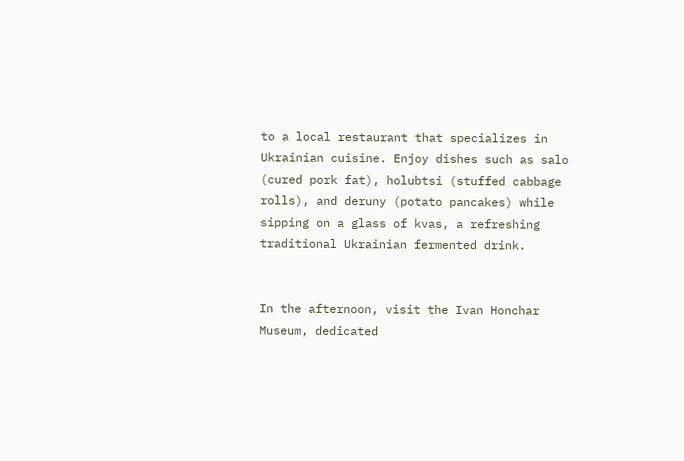to a local restaurant that specializes in Ukrainian cuisine. Enjoy dishes such as salo (cured pork fat), holubtsi (stuffed cabbage rolls), and deruny (potato pancakes) while sipping on a glass of kvas, a refreshing traditional Ukrainian fermented drink.


In the afternoon, visit the Ivan Honchar Museum, dedicated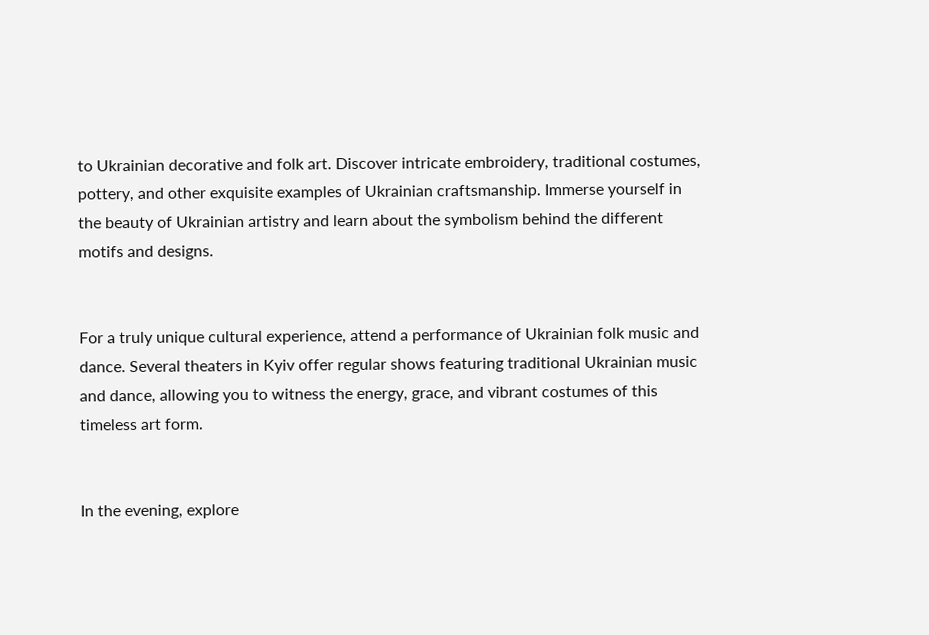to Ukrainian decorative and folk art. Discover intricate embroidery, traditional costumes, pottery, and other exquisite examples of Ukrainian craftsmanship. Immerse yourself in the beauty of Ukrainian artistry and learn about the symbolism behind the different motifs and designs.


For a truly unique cultural experience, attend a performance of Ukrainian folk music and dance. Several theaters in Kyiv offer regular shows featuring traditional Ukrainian music and dance, allowing you to witness the energy, grace, and vibrant costumes of this timeless art form.


In the evening, explore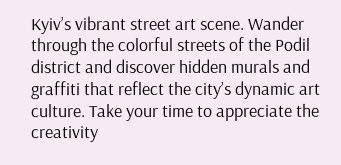Kyiv’s vibrant street art scene. Wander through the colorful streets of the Podil district and discover hidden murals and graffiti that reflect the city’s dynamic art culture. Take your time to appreciate the creativity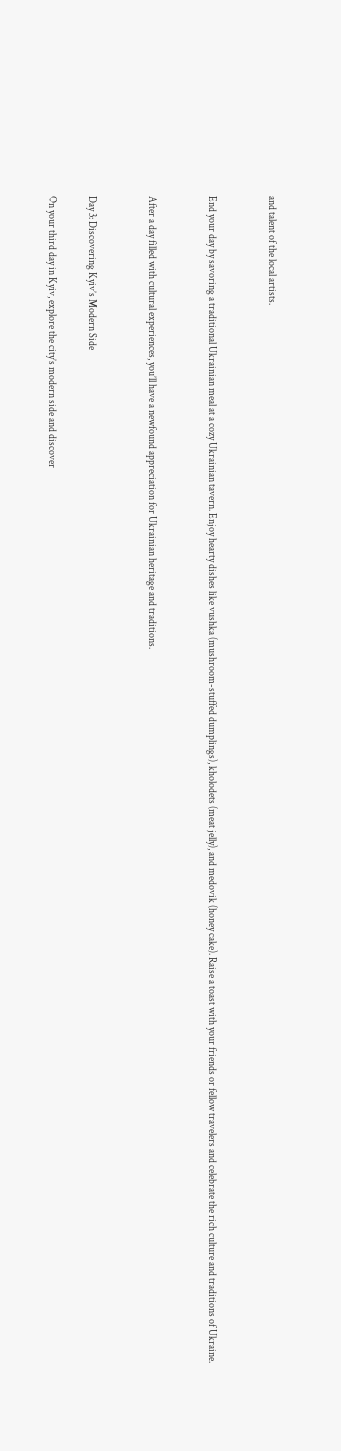and talent of the local artists.


End your day by savoring a traditional Ukrainian meal at a cozy Ukrainian tavern. Enjoy hearty dishes like vushka (mushroom-stuffed dumplings), kholodets (meat jelly), and medovik (honey cake). Raise a toast with your friends or fellow travelers and celebrate the rich culture and traditions of Ukraine.


After a day filled with cultural experiences, you’ll have a newfound appreciation for Ukrainian heritage and traditions.


Day 3: Discovering Kyiv’s Modern Side

On your third day in Kyiv, explore the city’s modern side and discover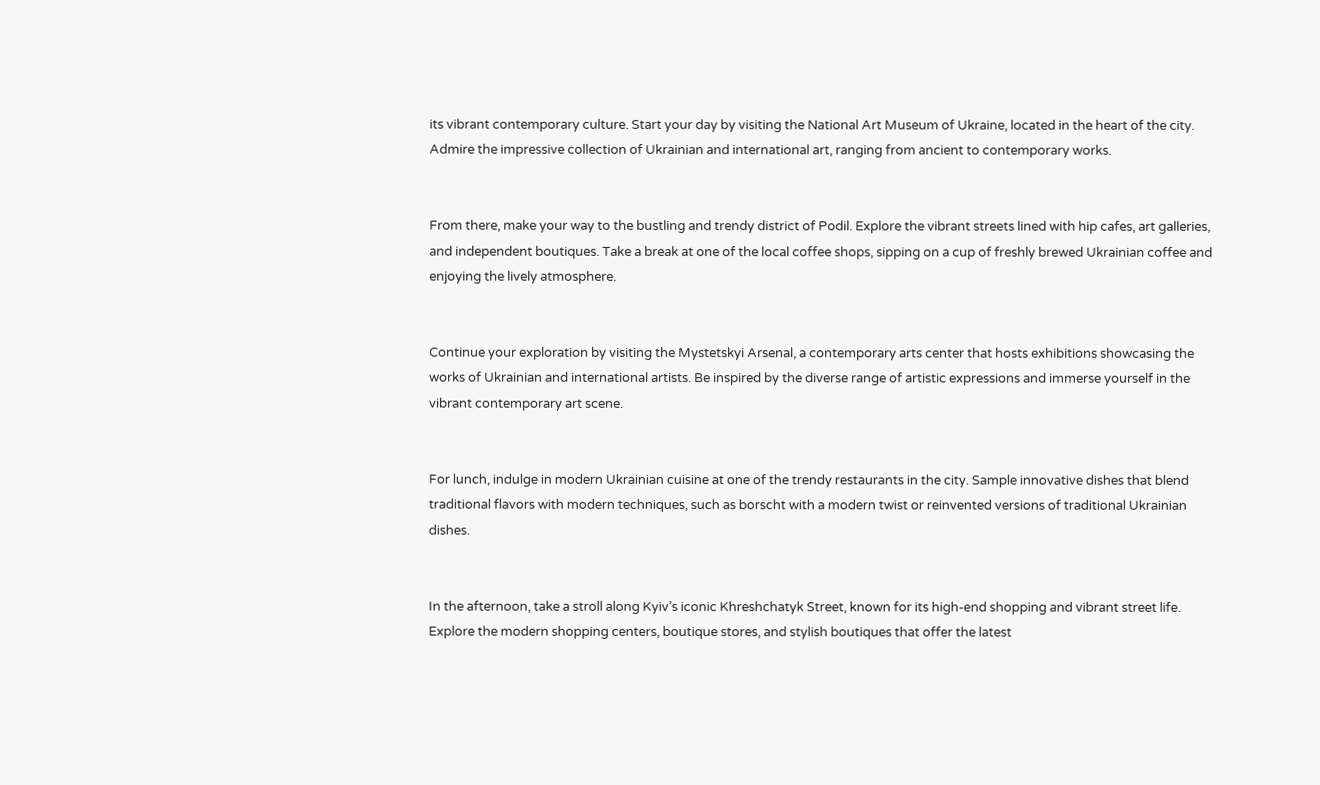its vibrant contemporary culture. Start your day by visiting the National Art Museum of Ukraine, located in the heart of the city. Admire the impressive collection of Ukrainian and international art, ranging from ancient to contemporary works.


From there, make your way to the bustling and trendy district of Podil. Explore the vibrant streets lined with hip cafes, art galleries, and independent boutiques. Take a break at one of the local coffee shops, sipping on a cup of freshly brewed Ukrainian coffee and enjoying the lively atmosphere.


Continue your exploration by visiting the Mystetskyi Arsenal, a contemporary arts center that hosts exhibitions showcasing the works of Ukrainian and international artists. Be inspired by the diverse range of artistic expressions and immerse yourself in the vibrant contemporary art scene.


For lunch, indulge in modern Ukrainian cuisine at one of the trendy restaurants in the city. Sample innovative dishes that blend traditional flavors with modern techniques, such as borscht with a modern twist or reinvented versions of traditional Ukrainian dishes.


In the afternoon, take a stroll along Kyiv’s iconic Khreshchatyk Street, known for its high-end shopping and vibrant street life. Explore the modern shopping centers, boutique stores, and stylish boutiques that offer the latest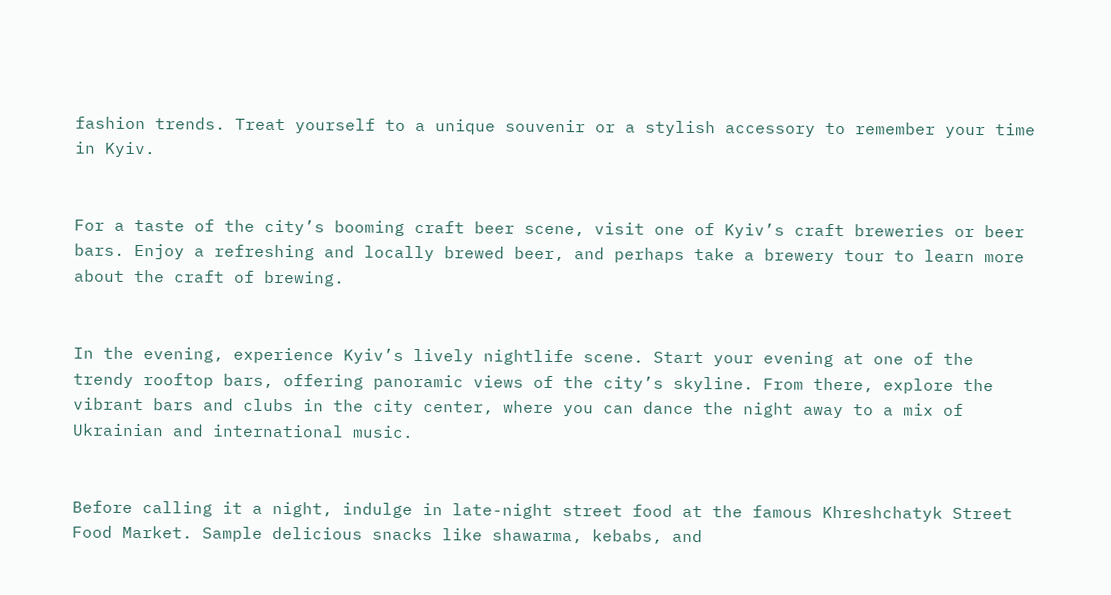fashion trends. Treat yourself to a unique souvenir or a stylish accessory to remember your time in Kyiv.


For a taste of the city’s booming craft beer scene, visit one of Kyiv’s craft breweries or beer bars. Enjoy a refreshing and locally brewed beer, and perhaps take a brewery tour to learn more about the craft of brewing.


In the evening, experience Kyiv’s lively nightlife scene. Start your evening at one of the trendy rooftop bars, offering panoramic views of the city’s skyline. From there, explore the vibrant bars and clubs in the city center, where you can dance the night away to a mix of Ukrainian and international music.


Before calling it a night, indulge in late-night street food at the famous Khreshchatyk Street Food Market. Sample delicious snacks like shawarma, kebabs, and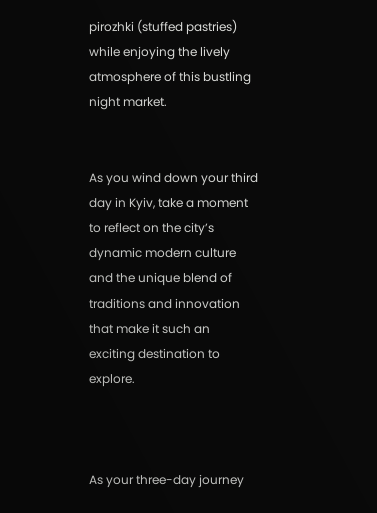pirozhki (stuffed pastries) while enjoying the lively atmosphere of this bustling night market.


As you wind down your third day in Kyiv, take a moment to reflect on the city’s dynamic modern culture and the unique blend of traditions and innovation that make it such an exciting destination to explore.



As your three-day journey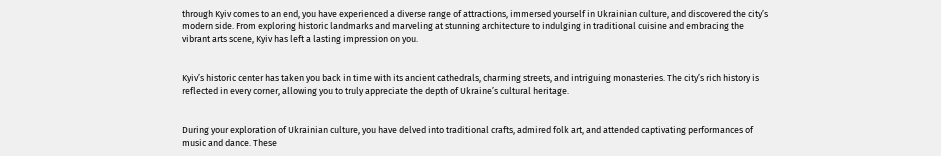through Kyiv comes to an end, you have experienced a diverse range of attractions, immersed yourself in Ukrainian culture, and discovered the city’s modern side. From exploring historic landmarks and marveling at stunning architecture to indulging in traditional cuisine and embracing the vibrant arts scene, Kyiv has left a lasting impression on you.


Kyiv’s historic center has taken you back in time with its ancient cathedrals, charming streets, and intriguing monasteries. The city’s rich history is reflected in every corner, allowing you to truly appreciate the depth of Ukraine’s cultural heritage.


During your exploration of Ukrainian culture, you have delved into traditional crafts, admired folk art, and attended captivating performances of music and dance. These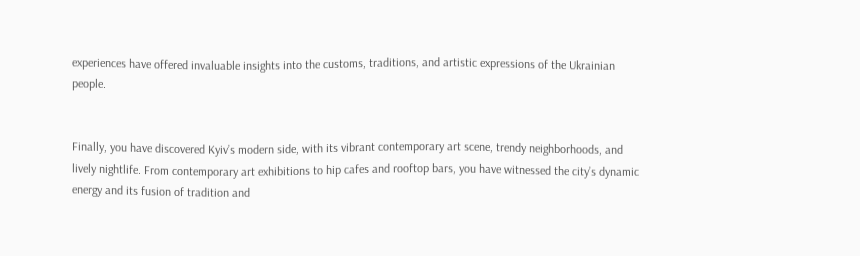experiences have offered invaluable insights into the customs, traditions, and artistic expressions of the Ukrainian people.


Finally, you have discovered Kyiv’s modern side, with its vibrant contemporary art scene, trendy neighborhoods, and lively nightlife. From contemporary art exhibitions to hip cafes and rooftop bars, you have witnessed the city’s dynamic energy and its fusion of tradition and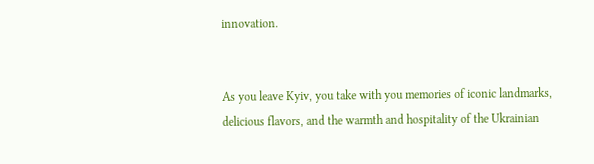innovation.


As you leave Kyiv, you take with you memories of iconic landmarks, delicious flavors, and the warmth and hospitality of the Ukrainian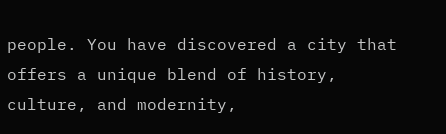people. You have discovered a city that offers a unique blend of history, culture, and modernity,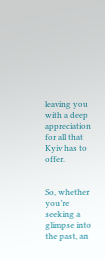leaving you with a deep appreciation for all that Kyiv has to offer.


So, whether you’re seeking a glimpse into the past, an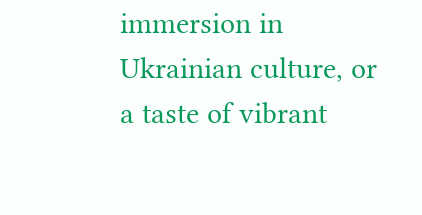immersion in Ukrainian culture, or a taste of vibrant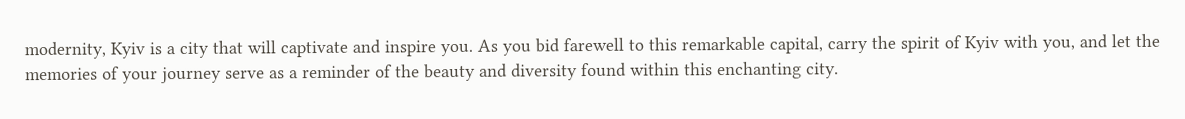modernity, Kyiv is a city that will captivate and inspire you. As you bid farewell to this remarkable capital, carry the spirit of Kyiv with you, and let the memories of your journey serve as a reminder of the beauty and diversity found within this enchanting city.